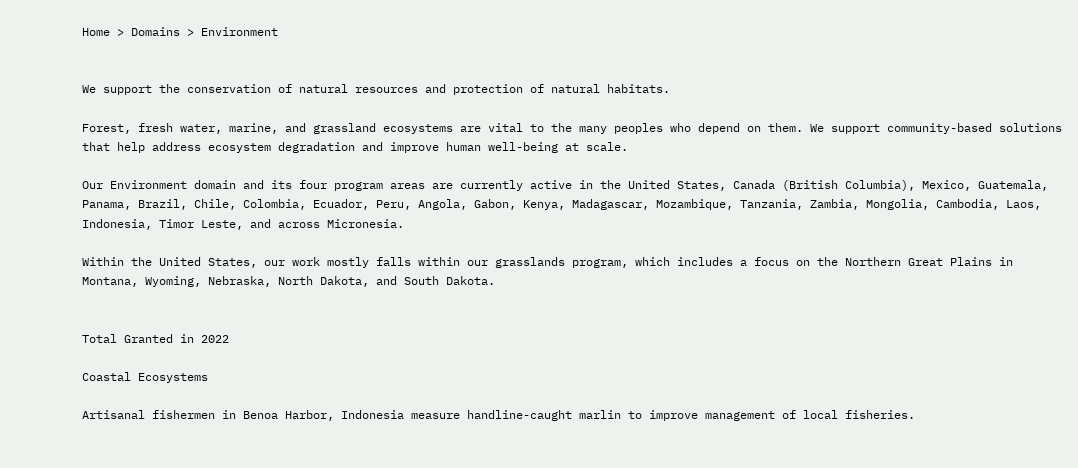Home > Domains > Environment


We support the conservation of natural resources and protection of natural habitats.

Forest, fresh water, marine, and grassland ecosystems are vital to the many peoples who depend on them. We support community-based solutions that help address ecosystem degradation and improve human well-being at scale.

Our Environment domain and its four program areas are currently active in the United States, Canada (British Columbia), Mexico, Guatemala, Panama, Brazil, Chile, Colombia, Ecuador, Peru, Angola, Gabon, Kenya, Madagascar, Mozambique, Tanzania, Zambia, Mongolia, Cambodia, Laos, Indonesia, Timor Leste, and across Micronesia.

Within the United States, our work mostly falls within our grasslands program, which includes a focus on the Northern Great Plains in Montana, Wyoming, Nebraska, North Dakota, and South Dakota.


Total Granted in 2022

Coastal Ecosystems

Artisanal fishermen in Benoa Harbor, Indonesia measure handline-caught marlin to improve management of local fisheries.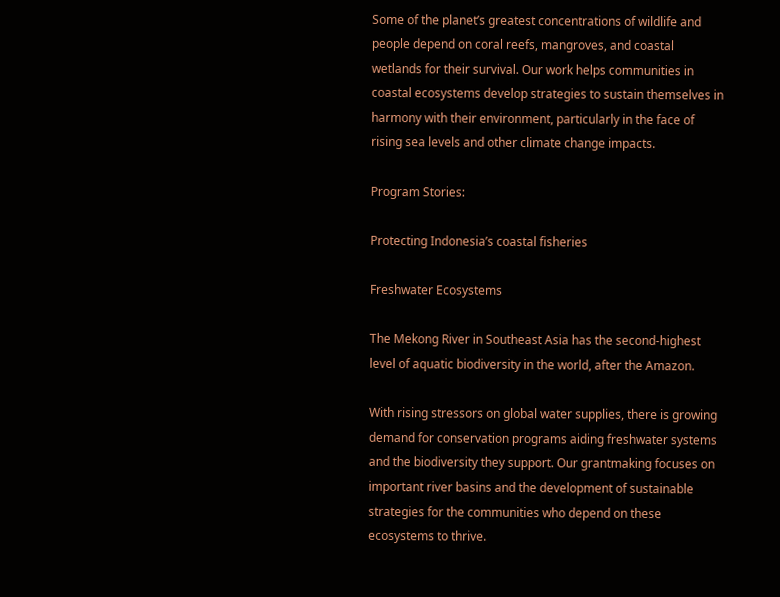Some of the planet’s greatest concentrations of wildlife and people depend on coral reefs, mangroves, and coastal wetlands for their survival. Our work helps communities in coastal ecosystems develop strategies to sustain themselves in harmony with their environment, particularly in the face of rising sea levels and other climate change impacts.

Program Stories:

Protecting Indonesia’s coastal fisheries

Freshwater Ecosystems

The Mekong River in Southeast Asia has the second-highest level of aquatic biodiversity in the world, after the Amazon.

With rising stressors on global water supplies, there is growing demand for conservation programs aiding freshwater systems and the biodiversity they support. Our grantmaking focuses on important river basins and the development of sustainable strategies for the communities who depend on these ecosystems to thrive.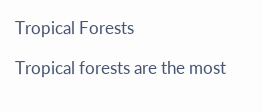Tropical Forests

Tropical forests are the most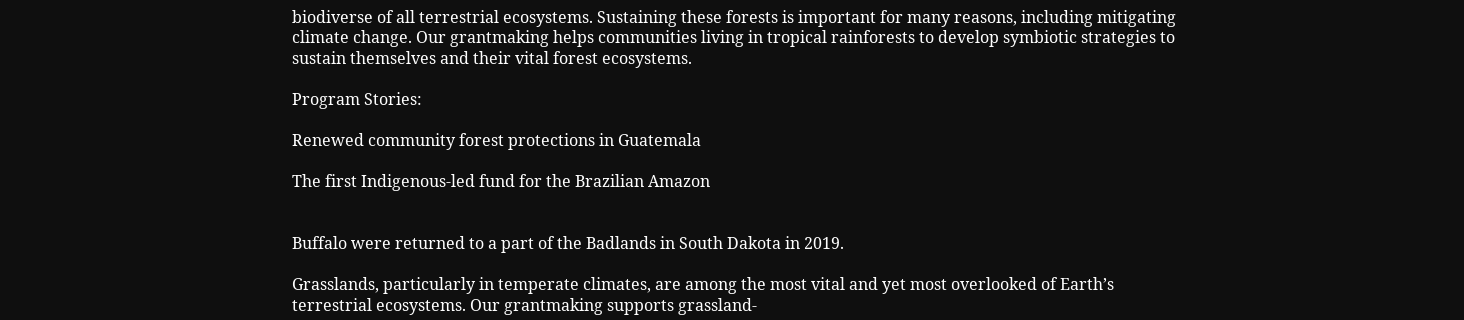biodiverse of all terrestrial ecosystems. Sustaining these forests is important for many reasons, including mitigating climate change. Our grantmaking helps communities living in tropical rainforests to develop symbiotic strategies to sustain themselves and their vital forest ecosystems.

Program Stories:

Renewed community forest protections in Guatemala

The first Indigenous-led fund for the Brazilian Amazon


Buffalo were returned to a part of the Badlands in South Dakota in 2019.

Grasslands, particularly in temperate climates, are among the most vital and yet most overlooked of Earth’s terrestrial ecosystems. Our grantmaking supports grassland-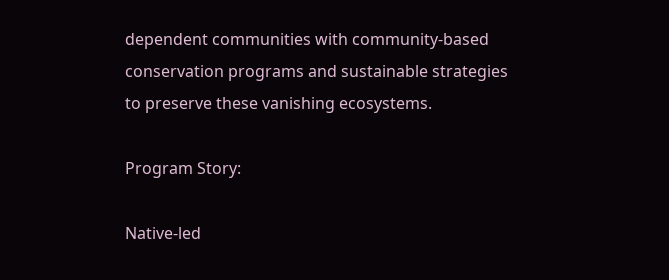dependent communities with community-based conservation programs and sustainable strategies to preserve these vanishing ecosystems.

Program Story:

Native-led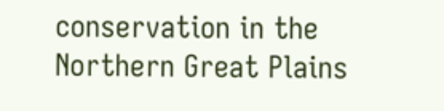conservation in the Northern Great Plains